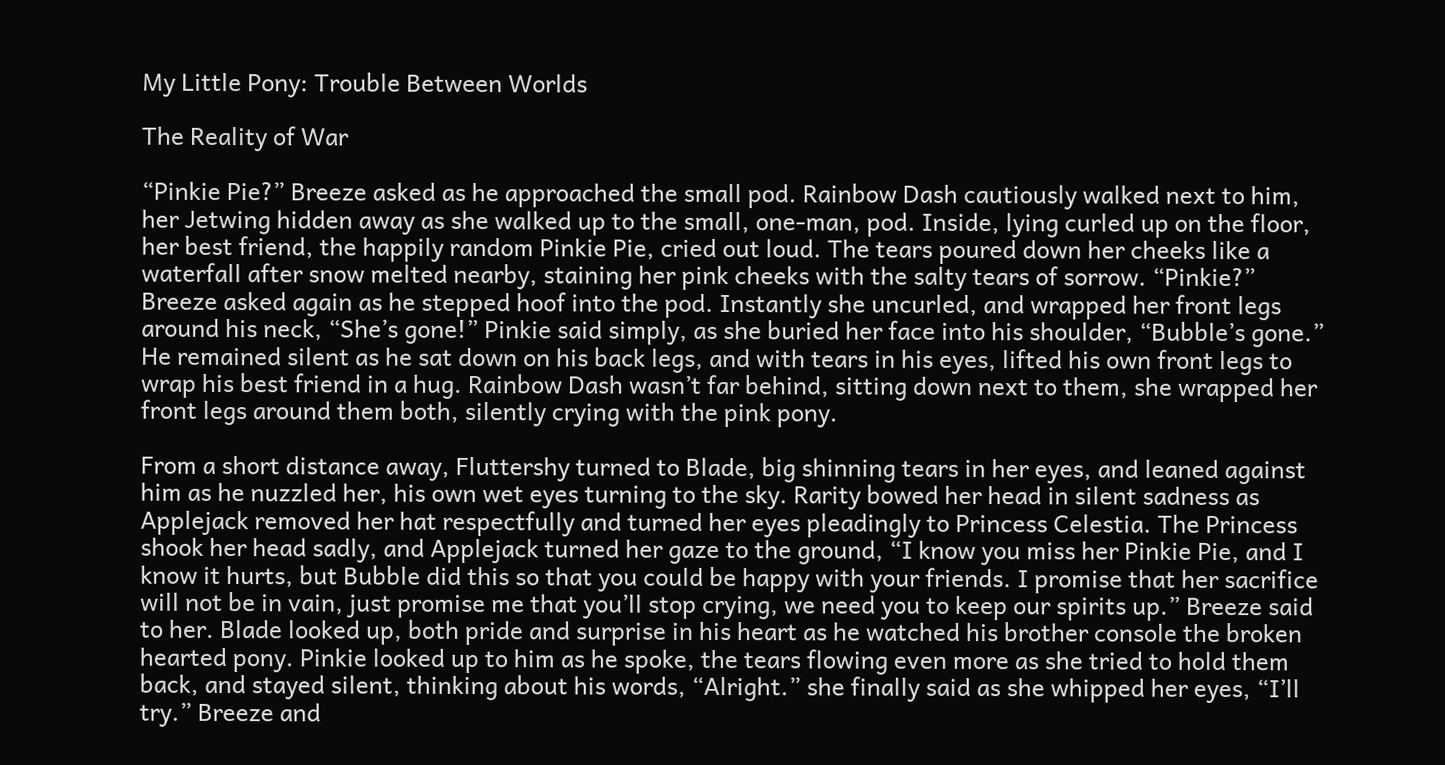My Little Pony: Trouble Between Worlds

The Reality of War

“Pinkie Pie?” Breeze asked as he approached the small pod. Rainbow Dash cautiously walked next to him, her Jetwing hidden away as she walked up to the small, one-man, pod. Inside, lying curled up on the floor, her best friend, the happily random Pinkie Pie, cried out loud. The tears poured down her cheeks like a waterfall after snow melted nearby, staining her pink cheeks with the salty tears of sorrow. “Pinkie?” Breeze asked again as he stepped hoof into the pod. Instantly she uncurled, and wrapped her front legs around his neck, “She’s gone!” Pinkie said simply, as she buried her face into his shoulder, “Bubble’s gone.” He remained silent as he sat down on his back legs, and with tears in his eyes, lifted his own front legs to wrap his best friend in a hug. Rainbow Dash wasn’t far behind, sitting down next to them, she wrapped her front legs around them both, silently crying with the pink pony.

From a short distance away, Fluttershy turned to Blade, big shinning tears in her eyes, and leaned against him as he nuzzled her, his own wet eyes turning to the sky. Rarity bowed her head in silent sadness as Applejack removed her hat respectfully and turned her eyes pleadingly to Princess Celestia. The Princess shook her head sadly, and Applejack turned her gaze to the ground, “I know you miss her Pinkie Pie, and I know it hurts, but Bubble did this so that you could be happy with your friends. I promise that her sacrifice will not be in vain, just promise me that you’ll stop crying, we need you to keep our spirits up.” Breeze said to her. Blade looked up, both pride and surprise in his heart as he watched his brother console the broken hearted pony. Pinkie looked up to him as he spoke, the tears flowing even more as she tried to hold them back, and stayed silent, thinking about his words, “Alright.” she finally said as she whipped her eyes, “I’ll try.” Breeze and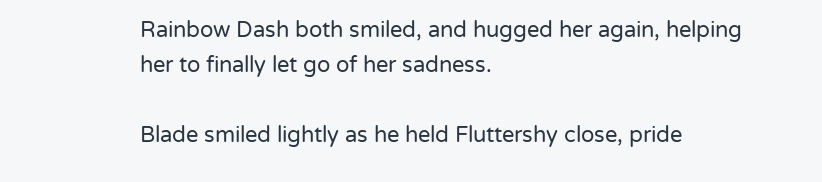Rainbow Dash both smiled, and hugged her again, helping her to finally let go of her sadness.

Blade smiled lightly as he held Fluttershy close, pride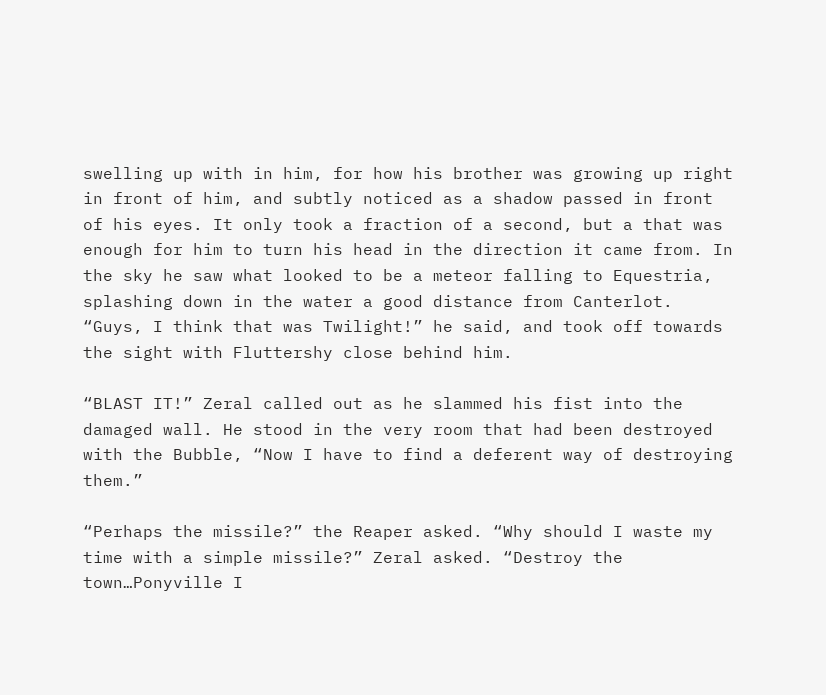swelling up with in him, for how his brother was growing up right in front of him, and subtly noticed as a shadow passed in front of his eyes. It only took a fraction of a second, but a that was enough for him to turn his head in the direction it came from. In the sky he saw what looked to be a meteor falling to Equestria, splashing down in the water a good distance from Canterlot. “Guys, I think that was Twilight!” he said, and took off towards the sight with Fluttershy close behind him.

“BLAST IT!” Zeral called out as he slammed his fist into the damaged wall. He stood in the very room that had been destroyed with the Bubble, “Now I have to find a deferent way of destroying them.”

“Perhaps the missile?” the Reaper asked. “Why should I waste my time with a simple missile?” Zeral asked. “Destroy the town…Ponyville I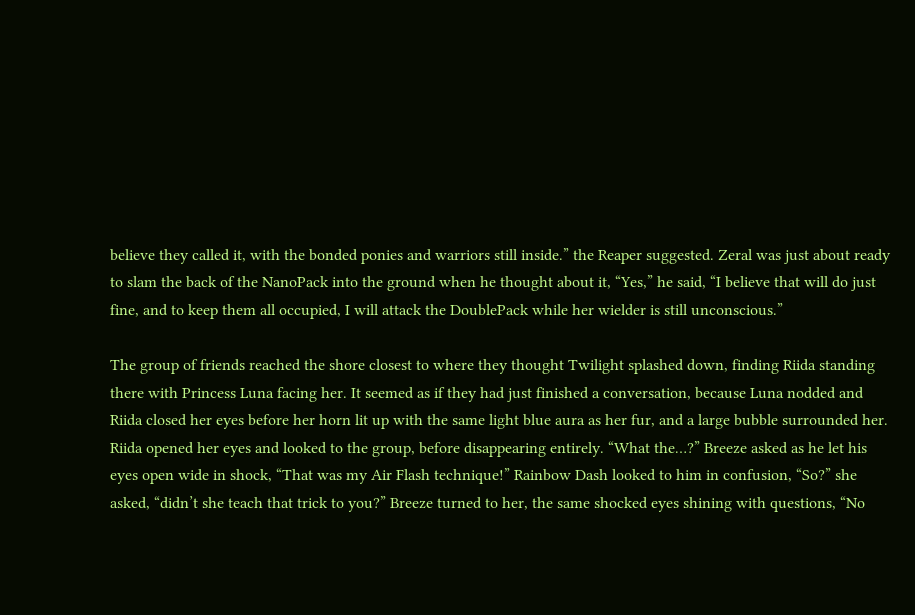believe they called it, with the bonded ponies and warriors still inside.” the Reaper suggested. Zeral was just about ready to slam the back of the NanoPack into the ground when he thought about it, “Yes,” he said, “I believe that will do just fine, and to keep them all occupied, I will attack the DoublePack while her wielder is still unconscious.”

The group of friends reached the shore closest to where they thought Twilight splashed down, finding Riida standing there with Princess Luna facing her. It seemed as if they had just finished a conversation, because Luna nodded and Riida closed her eyes before her horn lit up with the same light blue aura as her fur, and a large bubble surrounded her. Riida opened her eyes and looked to the group, before disappearing entirely. “What the…?” Breeze asked as he let his eyes open wide in shock, “That was my Air Flash technique!” Rainbow Dash looked to him in confusion, “So?” she asked, “didn’t she teach that trick to you?” Breeze turned to her, the same shocked eyes shining with questions, “No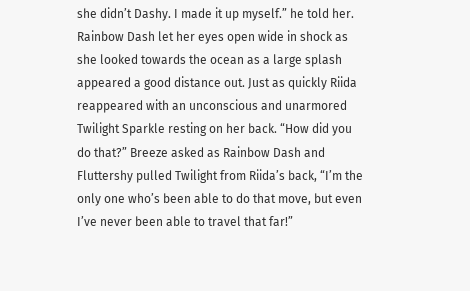she didn’t Dashy. I made it up myself.” he told her. Rainbow Dash let her eyes open wide in shock as she looked towards the ocean as a large splash appeared a good distance out. Just as quickly Riida reappeared with an unconscious and unarmored Twilight Sparkle resting on her back. “How did you do that?” Breeze asked as Rainbow Dash and Fluttershy pulled Twilight from Riida’s back, “I’m the only one who’s been able to do that move, but even I’ve never been able to travel that far!”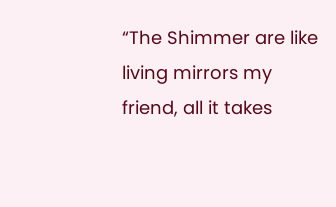“The Shimmer are like living mirrors my friend, all it takes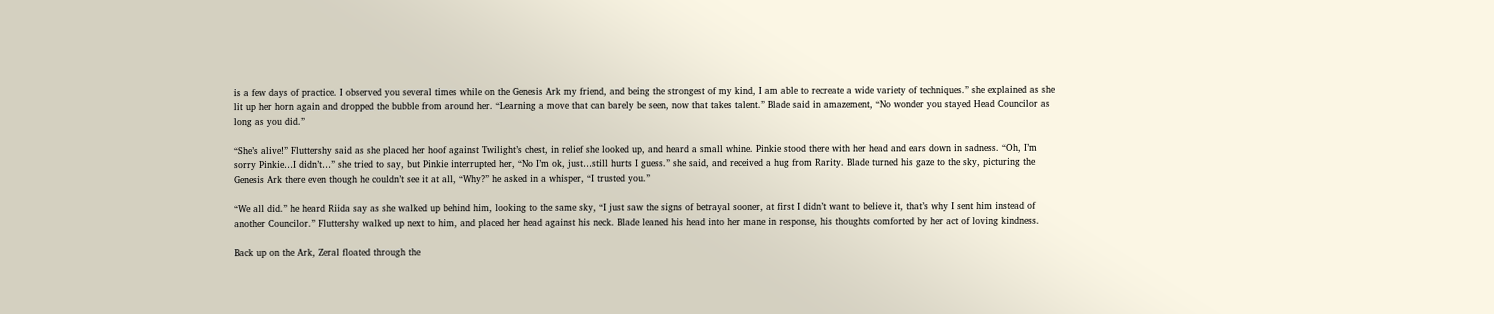is a few days of practice. I observed you several times while on the Genesis Ark my friend, and being the strongest of my kind, I am able to recreate a wide variety of techniques.” she explained as she lit up her horn again and dropped the bubble from around her. “Learning a move that can barely be seen, now that takes talent.” Blade said in amazement, “No wonder you stayed Head Councilor as long as you did.”

“She’s alive!” Fluttershy said as she placed her hoof against Twilight’s chest, in relief she looked up, and heard a small whine. Pinkie stood there with her head and ears down in sadness. “Oh, I’m sorry Pinkie…I didn’t…” she tried to say, but Pinkie interrupted her, “No I’m ok, just…still hurts I guess.” she said, and received a hug from Rarity. Blade turned his gaze to the sky, picturing the Genesis Ark there even though he couldn’t see it at all, “Why?” he asked in a whisper, “I trusted you.”

“We all did.” he heard Riida say as she walked up behind him, looking to the same sky, “I just saw the signs of betrayal sooner, at first I didn’t want to believe it, that’s why I sent him instead of another Councilor.” Fluttershy walked up next to him, and placed her head against his neck. Blade leaned his head into her mane in response, his thoughts comforted by her act of loving kindness.

Back up on the Ark, Zeral floated through the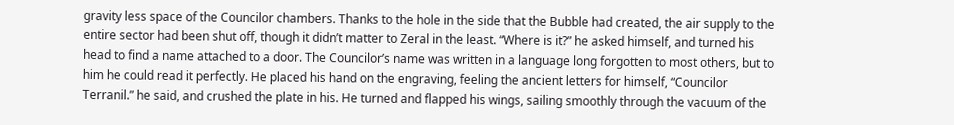gravity less space of the Councilor chambers. Thanks to the hole in the side that the Bubble had created, the air supply to the entire sector had been shut off, though it didn’t matter to Zeral in the least. “Where is it?” he asked himself, and turned his head to find a name attached to a door. The Councilor’s name was written in a language long forgotten to most others, but to him he could read it perfectly. He placed his hand on the engraving, feeling the ancient letters for himself, “Councilor Terranil.” he said, and crushed the plate in his. He turned and flapped his wings, sailing smoothly through the vacuum of the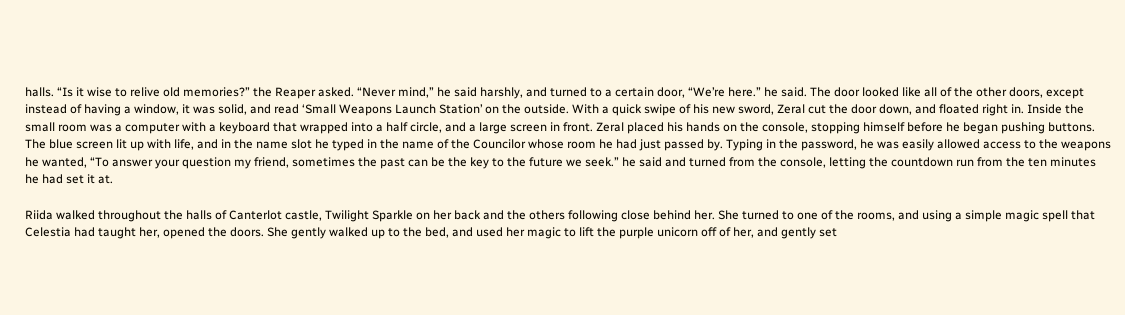halls. “Is it wise to relive old memories?” the Reaper asked. “Never mind,” he said harshly, and turned to a certain door, “We’re here.” he said. The door looked like all of the other doors, except instead of having a window, it was solid, and read ‘Small Weapons Launch Station’ on the outside. With a quick swipe of his new sword, Zeral cut the door down, and floated right in. Inside the small room was a computer with a keyboard that wrapped into a half circle, and a large screen in front. Zeral placed his hands on the console, stopping himself before he began pushing buttons. The blue screen lit up with life, and in the name slot he typed in the name of the Councilor whose room he had just passed by. Typing in the password, he was easily allowed access to the weapons he wanted, “To answer your question my friend, sometimes the past can be the key to the future we seek.” he said and turned from the console, letting the countdown run from the ten minutes he had set it at.

Riida walked throughout the halls of Canterlot castle, Twilight Sparkle on her back and the others following close behind her. She turned to one of the rooms, and using a simple magic spell that Celestia had taught her, opened the doors. She gently walked up to the bed, and used her magic to lift the purple unicorn off of her, and gently set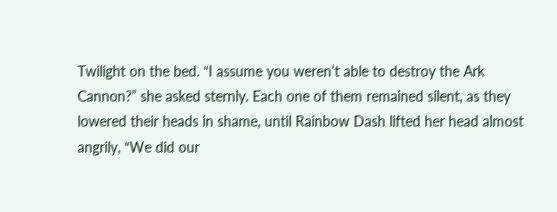Twilight on the bed. “I assume you weren’t able to destroy the Ark Cannon?” she asked sternly. Each one of them remained silent, as they lowered their heads in shame, until Rainbow Dash lifted her head almost angrily, “We did our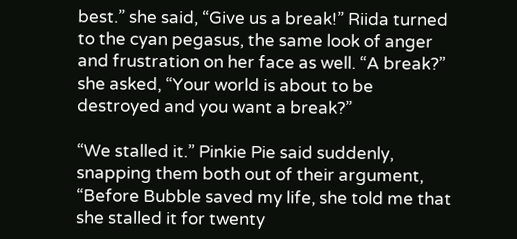best.” she said, “Give us a break!” Riida turned to the cyan pegasus, the same look of anger and frustration on her face as well. “A break?” she asked, “Your world is about to be destroyed and you want a break?”

“We stalled it.” Pinkie Pie said suddenly, snapping them both out of their argument, “Before Bubble saved my life, she told me that she stalled it for twenty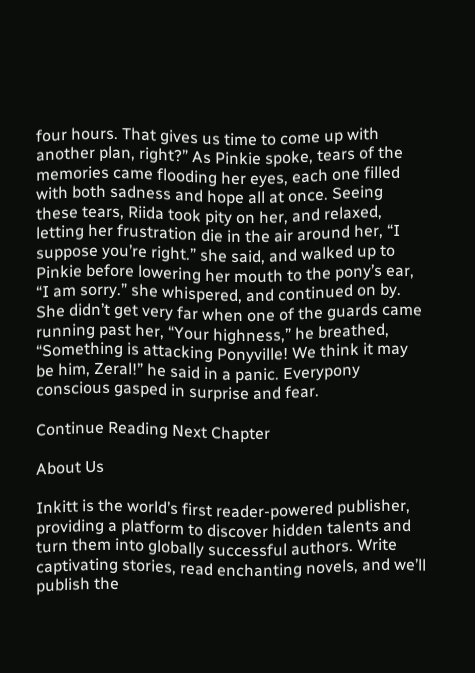four hours. That gives us time to come up with another plan, right?” As Pinkie spoke, tears of the memories came flooding her eyes, each one filled with both sadness and hope all at once. Seeing these tears, Riida took pity on her, and relaxed, letting her frustration die in the air around her, “I suppose you’re right.” she said, and walked up to Pinkie before lowering her mouth to the pony’s ear, “I am sorry.” she whispered, and continued on by. She didn’t get very far when one of the guards came running past her, “Your highness,” he breathed, “Something is attacking Ponyville! We think it may be him, Zeral!” he said in a panic. Everypony conscious gasped in surprise and fear.

Continue Reading Next Chapter

About Us

Inkitt is the world’s first reader-powered publisher, providing a platform to discover hidden talents and turn them into globally successful authors. Write captivating stories, read enchanting novels, and we’ll publish the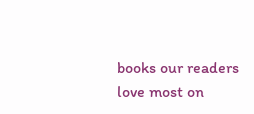books our readers love most on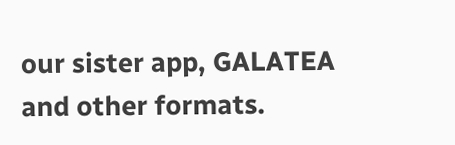our sister app, GALATEA and other formats.